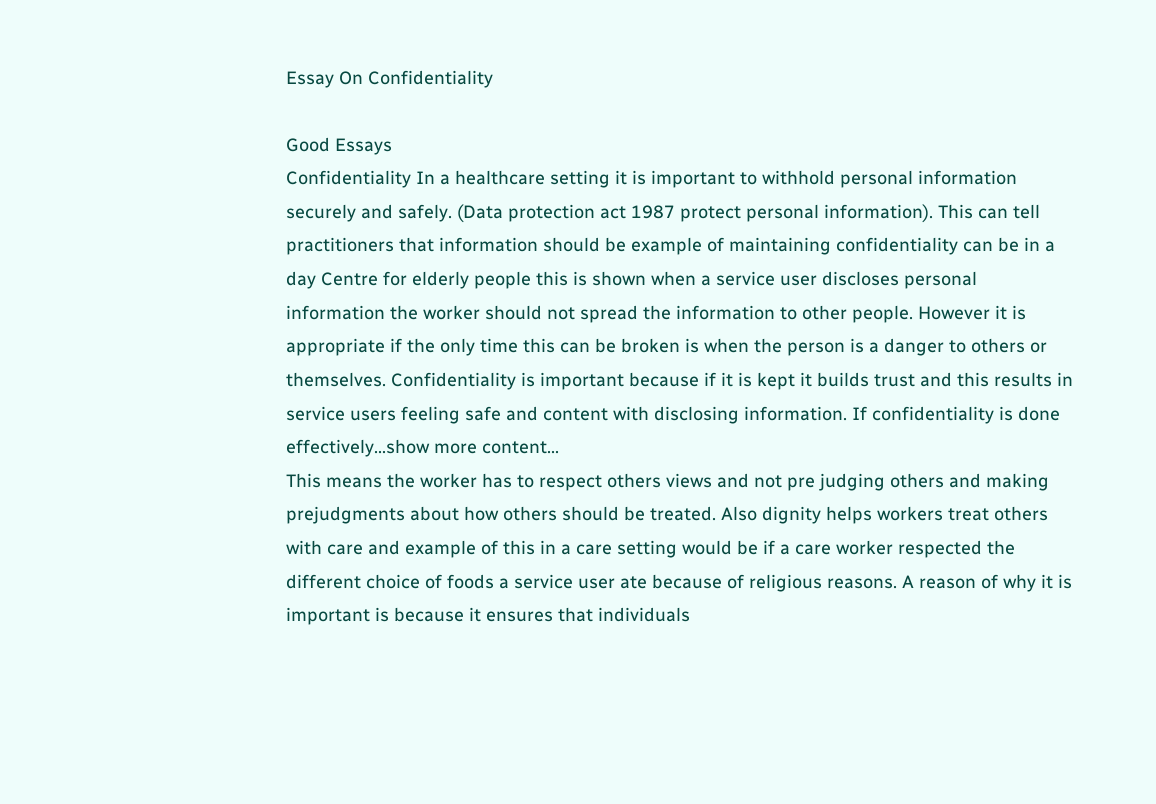Essay On Confidentiality

Good Essays
Confidentiality In a healthcare setting it is important to withhold personal information securely and safely. (Data protection act 1987 protect personal information). This can tell practitioners that information should be example of maintaining confidentiality can be in a day Centre for elderly people this is shown when a service user discloses personal information the worker should not spread the information to other people. However it is appropriate if the only time this can be broken is when the person is a danger to others or themselves. Confidentiality is important because if it is kept it builds trust and this results in service users feeling safe and content with disclosing information. If confidentiality is done effectively…show more content…
This means the worker has to respect others views and not pre judging others and making prejudgments about how others should be treated. Also dignity helps workers treat others with care and example of this in a care setting would be if a care worker respected the different choice of foods a service user ate because of religious reasons. A reason of why it is important is because it ensures that individuals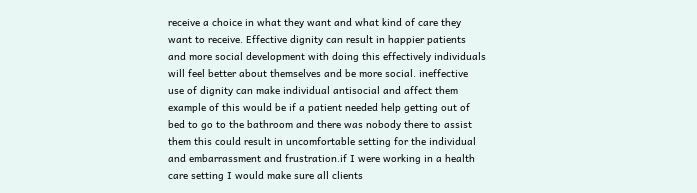receive a choice in what they want and what kind of care they want to receive. Effective dignity can result in happier patients and more social development with doing this effectively individuals will feel better about themselves and be more social. ineffective use of dignity can make individual antisocial and affect them example of this would be if a patient needed help getting out of bed to go to the bathroom and there was nobody there to assist them this could result in uncomfortable setting for the individual and embarrassment and frustration.if I were working in a health care setting I would make sure all clients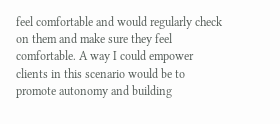feel comfortable and would regularly check on them and make sure they feel comfortable. A way I could empower clients in this scenario would be to promote autonomy and building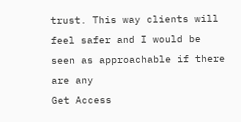trust. This way clients will feel safer and I would be seen as approachable if there are any
Get Access